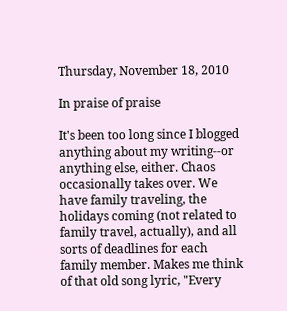Thursday, November 18, 2010

In praise of praise

It's been too long since I blogged anything about my writing--or anything else, either. Chaos occasionally takes over. We have family traveling, the holidays coming (not related to family travel, actually), and all sorts of deadlines for each family member. Makes me think of that old song lyric, "Every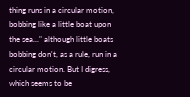thing runs in a circular motion, bobbing like a little boat upon the sea..." although little boats bobbing don't, as a rule, run in a circular motion. But I digress, which seems to be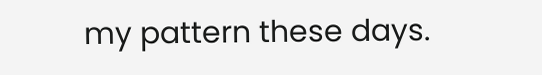my pattern these days.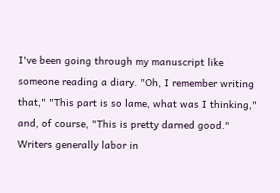I've been going through my manuscript like someone reading a diary. "Oh, I remember writing that," "This part is so lame, what was I thinking," and, of course, "This is pretty darned good." Writers generally labor in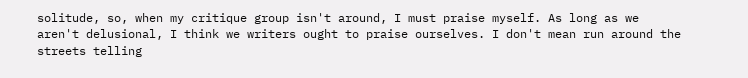solitude, so, when my critique group isn't around, I must praise myself. As long as we aren't delusional, I think we writers ought to praise ourselves. I don't mean run around the streets telling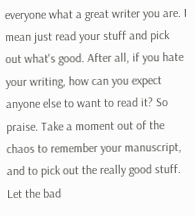everyone what a great writer you are. I mean just read your stuff and pick out what's good. After all, if you hate your writing, how can you expect anyone else to want to read it? So praise. Take a moment out of the chaos to remember your manuscript, and to pick out the really good stuff. Let the bad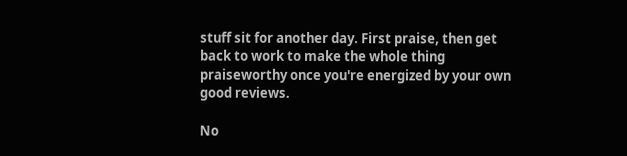stuff sit for another day. First praise, then get back to work to make the whole thing praiseworthy once you're energized by your own good reviews.

No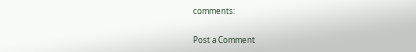comments:

Post a Comment